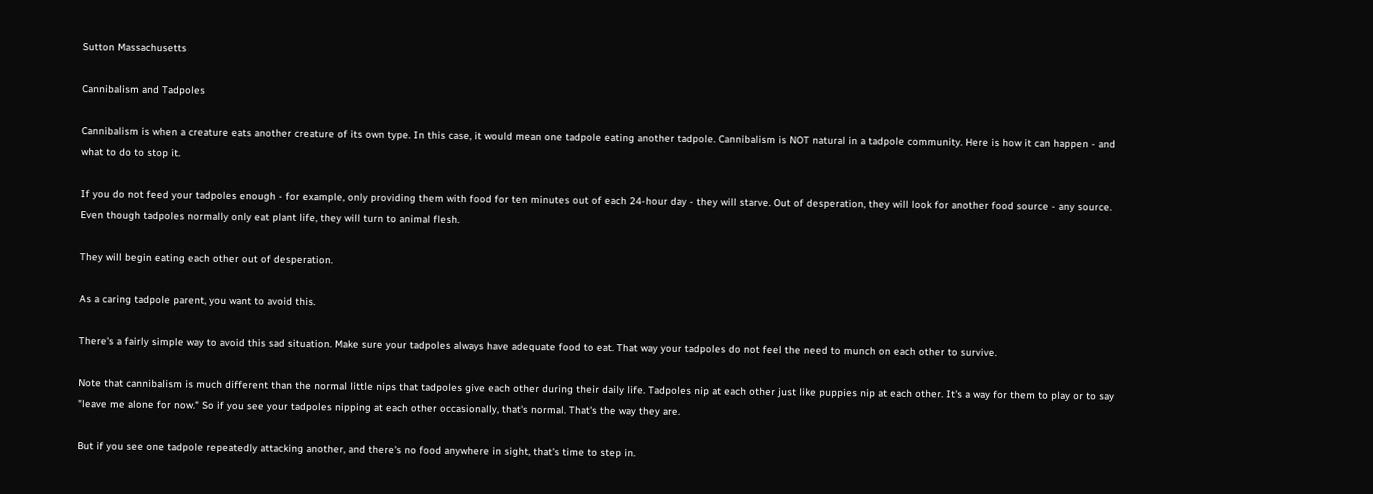Sutton Massachusetts

Cannibalism and Tadpoles

Cannibalism is when a creature eats another creature of its own type. In this case, it would mean one tadpole eating another tadpole. Cannibalism is NOT natural in a tadpole community. Here is how it can happen - and what to do to stop it.

If you do not feed your tadpoles enough - for example, only providing them with food for ten minutes out of each 24-hour day - they will starve. Out of desperation, they will look for another food source - any source. Even though tadpoles normally only eat plant life, they will turn to animal flesh.

They will begin eating each other out of desperation.

As a caring tadpole parent, you want to avoid this.

There's a fairly simple way to avoid this sad situation. Make sure your tadpoles always have adequate food to eat. That way your tadpoles do not feel the need to munch on each other to survive.

Note that cannibalism is much different than the normal little nips that tadpoles give each other during their daily life. Tadpoles nip at each other just like puppies nip at each other. It's a way for them to play or to say "leave me alone for now." So if you see your tadpoles nipping at each other occasionally, that's normal. That's the way they are.

But if you see one tadpole repeatedly attacking another, and there's no food anywhere in sight, that's time to step in.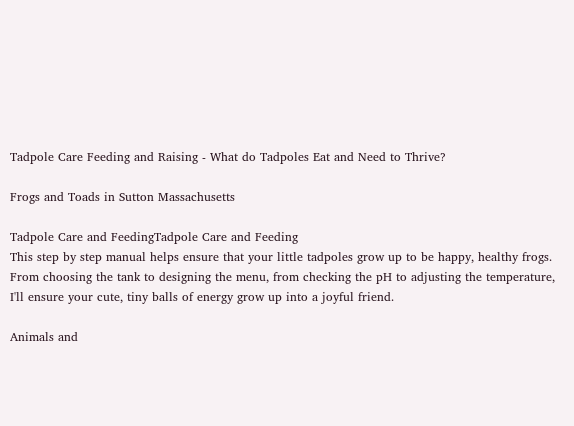Tadpole Care Feeding and Raising - What do Tadpoles Eat and Need to Thrive?

Frogs and Toads in Sutton Massachusetts

Tadpole Care and FeedingTadpole Care and Feeding
This step by step manual helps ensure that your little tadpoles grow up to be happy, healthy frogs. From choosing the tank to designing the menu, from checking the pH to adjusting the temperature, I'll ensure your cute, tiny balls of energy grow up into a joyful friend.

Animals and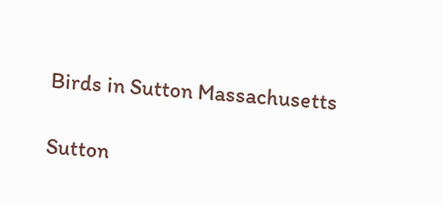Birds in Sutton Massachusetts

Sutton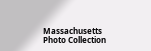Massachusetts Photo Collection